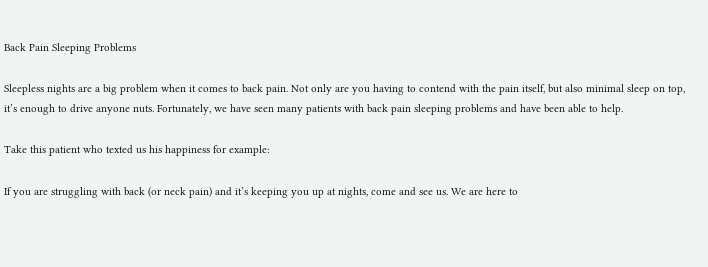Back Pain Sleeping Problems

Sleepless nights are a big problem when it comes to back pain. Not only are you having to contend with the pain itself, but also minimal sleep on top, it’s enough to drive anyone nuts. Fortunately, we have seen many patients with back pain sleeping problems and have been able to help.

Take this patient who texted us his happiness for example:

If you are struggling with back (or neck pain) and it’s keeping you up at nights, come and see us. We are here to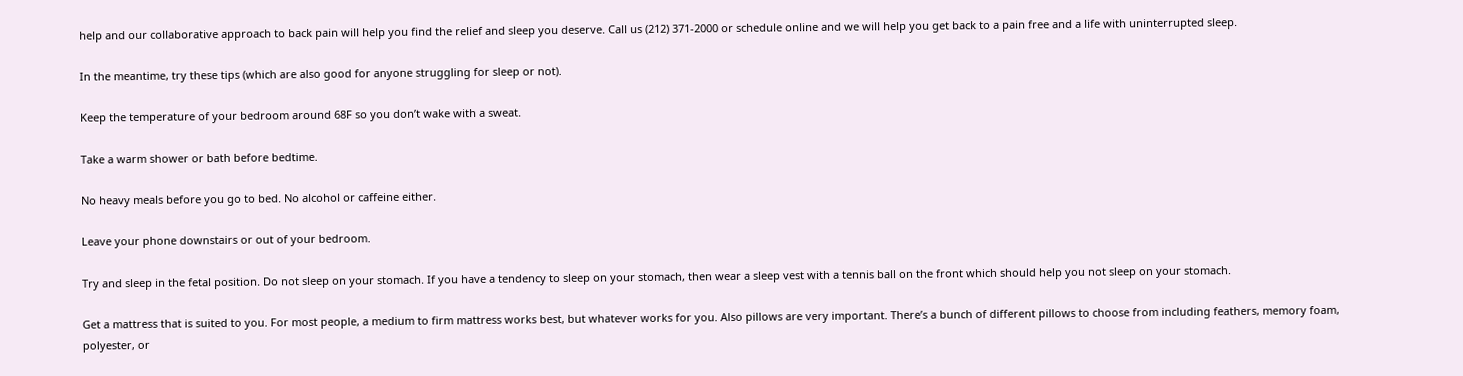help and our collaborative approach to back pain will help you find the relief and sleep you deserve. Call us (212) 371-2000 or schedule online and we will help you get back to a pain free and a life with uninterrupted sleep.

In the meantime, try these tips (which are also good for anyone struggling for sleep or not).

Keep the temperature of your bedroom around 68F so you don’t wake with a sweat.

Take a warm shower or bath before bedtime.

No heavy meals before you go to bed. No alcohol or caffeine either.

Leave your phone downstairs or out of your bedroom.

Try and sleep in the fetal position. Do not sleep on your stomach. If you have a tendency to sleep on your stomach, then wear a sleep vest with a tennis ball on the front which should help you not sleep on your stomach.

Get a mattress that is suited to you. For most people, a medium to firm mattress works best, but whatever works for you. Also pillows are very important. There’s a bunch of different pillows to choose from including feathers, memory foam, polyester, or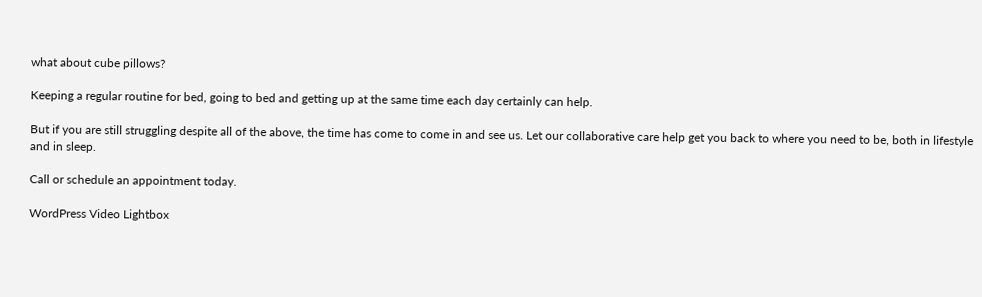what about cube pillows?

Keeping a regular routine for bed, going to bed and getting up at the same time each day certainly can help.

But if you are still struggling despite all of the above, the time has come to come in and see us. Let our collaborative care help get you back to where you need to be, both in lifestyle and in sleep.

Call or schedule an appointment today.

WordPress Video Lightbox